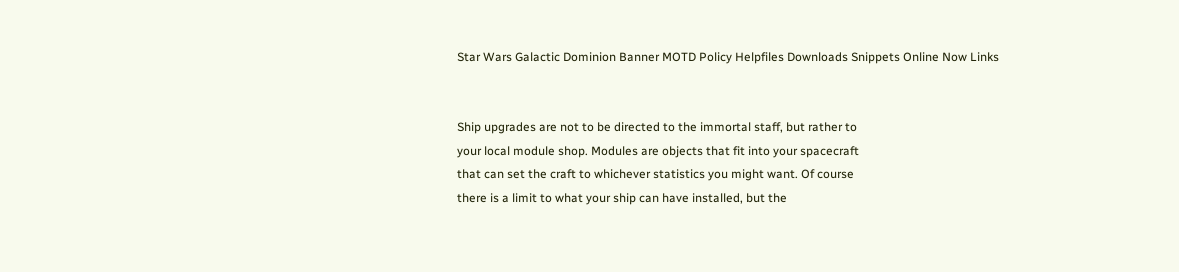Star Wars Galactic Dominion Banner MOTD Policy Helpfiles Downloads Snippets Online Now Links


Ship upgrades are not to be directed to the immortal staff, but rather to
your local module shop. Modules are objects that fit into your spacecraft
that can set the craft to whichever statistics you might want. Of course
there is a limit to what your ship can have installed, but the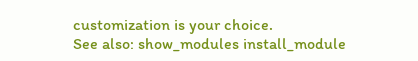customization is your choice.
See also: show_modules install_module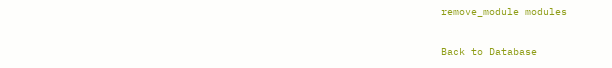remove_module modules

Back to Database